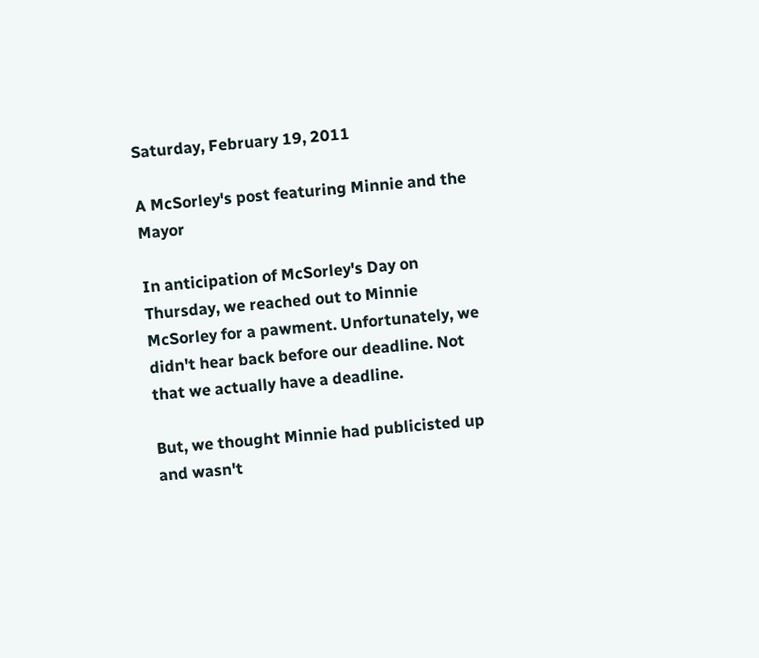Saturday, February 19, 2011

A McSorley's post featuring Minnie and the Mayor

In anticipation of McSorley's Day on Thursday, we reached out to Minnie McSorley for a pawment. Unfortunately, we didn't hear back before our deadline. Not that we actually have a deadline.

But, we thought Minnie had publicisted up and wasn't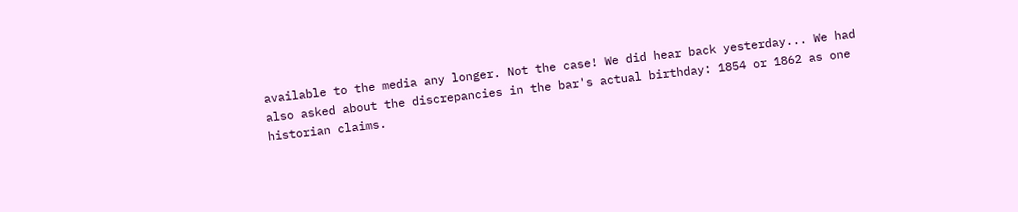available to the media any longer. Not the case! We did hear back yesterday... We had also asked about the discrepancies in the bar's actual birthday: 1854 or 1862 as one historian claims.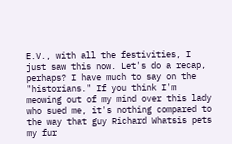E.V., with all the festivities, I just saw this now. Let's do a recap, perhaps? I have much to say on the "historians." If you think I'm meowing out of my mind over this lady who sued me, it's nothing compared to the way that guy Richard Whatsis pets my fur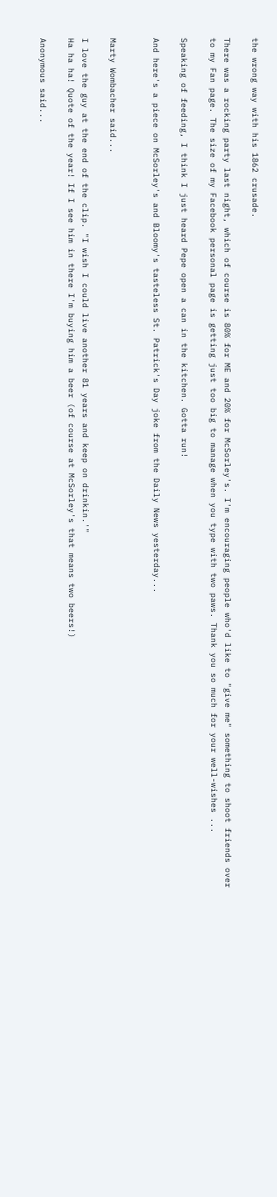the wrong way with his 1862 crusade.

There was a rocking party last night, which of course is 80% for ME and 20% for McSorley's. I'm encouraging people who'd like to "give me" something to shoot friends over to my Fan page. The size of my Facebook personal page is getting just too big to manage when you type with two paws. Thank you so much for your well-wishes ...

Speaking of feeding, I think I just heard Pepe open a can in the kitchen. Gotta run!

And here's a piece on McSorley's and Bloomy's tasteless St. Patrick's Day joke from the Daily News yesterday...


Marty Wombacher said...

I love the guy at the end of the clip. "I wish I could live another 81 years and keep on drinkin.'"
Ha ha ha! Quote of the year! If I see him in there I'm buying him a beer (of course at McSorley's that means two beers!)

Anonymous said...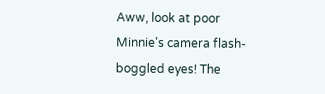Aww, look at poor Minnie's camera flash-boggled eyes! The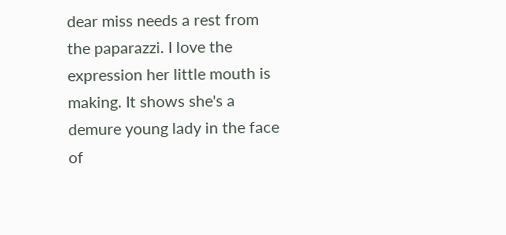dear miss needs a rest from the paparazzi. I love the expression her little mouth is making. It shows she's a demure young lady in the face of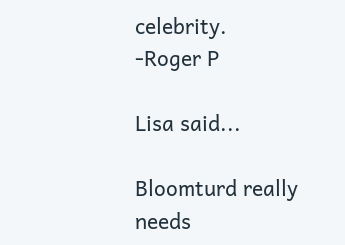celebrity.
-Roger P

Lisa said...

Bloomturd really needs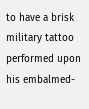to have a brisk military tattoo performed upon his embalmed-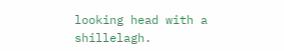looking head with a shillelagh.